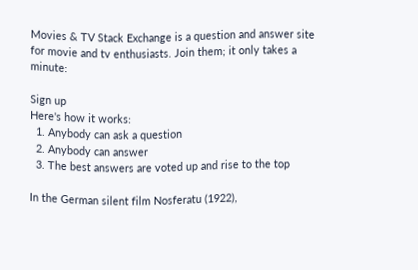Movies & TV Stack Exchange is a question and answer site for movie and tv enthusiasts. Join them; it only takes a minute:

Sign up
Here's how it works:
  1. Anybody can ask a question
  2. Anybody can answer
  3. The best answers are voted up and rise to the top

In the German silent film Nosferatu (1922),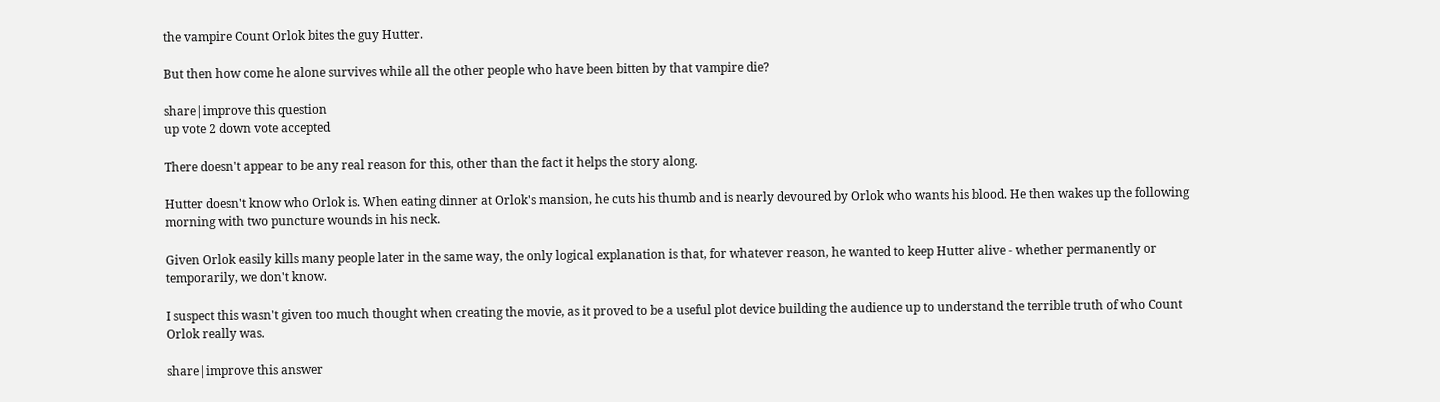the vampire Count Orlok bites the guy Hutter.

But then how come he alone survives while all the other people who have been bitten by that vampire die?

share|improve this question
up vote 2 down vote accepted

There doesn't appear to be any real reason for this, other than the fact it helps the story along.

Hutter doesn't know who Orlok is. When eating dinner at Orlok's mansion, he cuts his thumb and is nearly devoured by Orlok who wants his blood. He then wakes up the following morning with two puncture wounds in his neck.

Given Orlok easily kills many people later in the same way, the only logical explanation is that, for whatever reason, he wanted to keep Hutter alive - whether permanently or temporarily, we don't know.

I suspect this wasn't given too much thought when creating the movie, as it proved to be a useful plot device building the audience up to understand the terrible truth of who Count Orlok really was.

share|improve this answer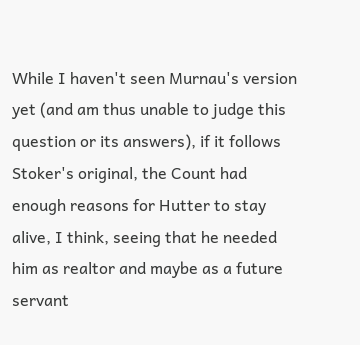While I haven't seen Murnau's version yet (and am thus unable to judge this question or its answers), if it follows Stoker's original, the Count had enough reasons for Hutter to stay alive, I think, seeing that he needed him as realtor and maybe as a future servant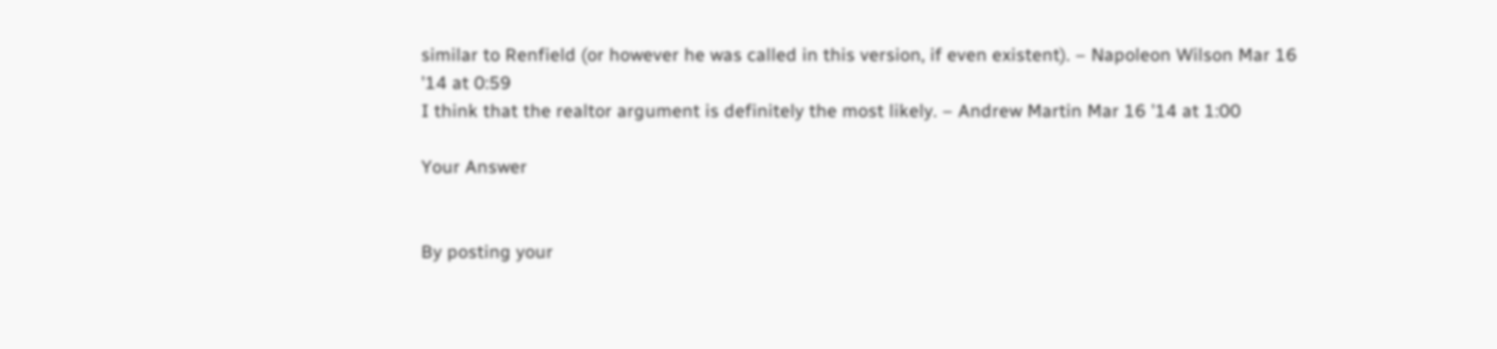similar to Renfield (or however he was called in this version, if even existent). – Napoleon Wilson Mar 16 '14 at 0:59
I think that the realtor argument is definitely the most likely. – Andrew Martin Mar 16 '14 at 1:00

Your Answer


By posting your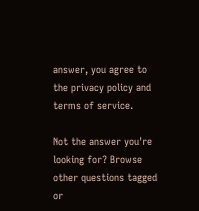answer, you agree to the privacy policy and terms of service.

Not the answer you're looking for? Browse other questions tagged or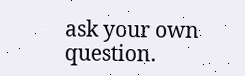ask your own question.